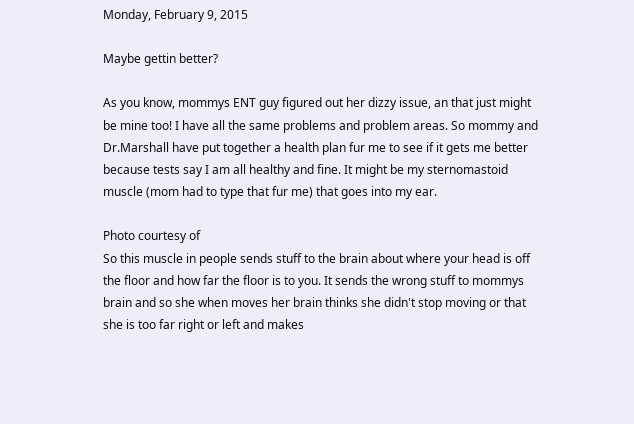Monday, February 9, 2015

Maybe gettin better?

As you know, mommys ENT guy figured out her dizzy issue, an that just might be mine too! I have all the same problems and problem areas. So mommy and Dr.Marshall have put together a health plan fur me to see if it gets me better because tests say I am all healthy and fine. It might be my sternomastoid muscle (mom had to type that fur me) that goes into my ear.

Photo courtesy of
So this muscle in people sends stuff to the brain about where your head is off the floor and how far the floor is to you. It sends the wrong stuff to mommys brain and so she when moves her brain thinks she didn't stop moving or that she is too far right or left and makes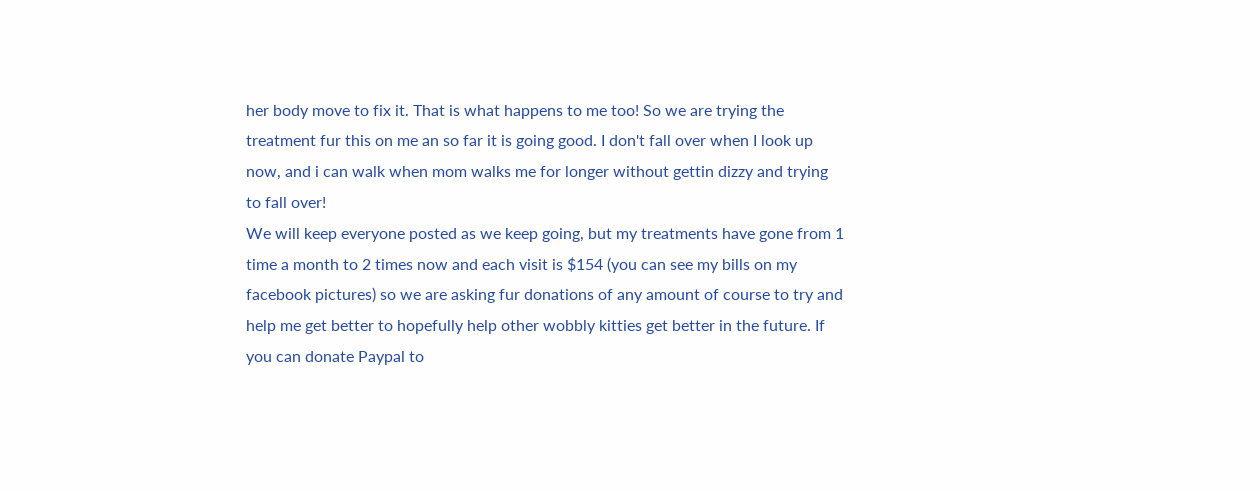her body move to fix it. That is what happens to me too! So we are trying the treatment fur this on me an so far it is going good. I don't fall over when I look up now, and i can walk when mom walks me for longer without gettin dizzy and trying to fall over!
We will keep everyone posted as we keep going, but my treatments have gone from 1 time a month to 2 times now and each visit is $154 (you can see my bills on my facebook pictures) so we are asking fur donations of any amount of course to try and help me get better to hopefully help other wobbly kitties get better in the future. If you can donate Paypal to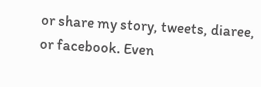or share my story, tweets, diaree, or facebook. Even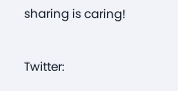sharing is caring!

Twitter: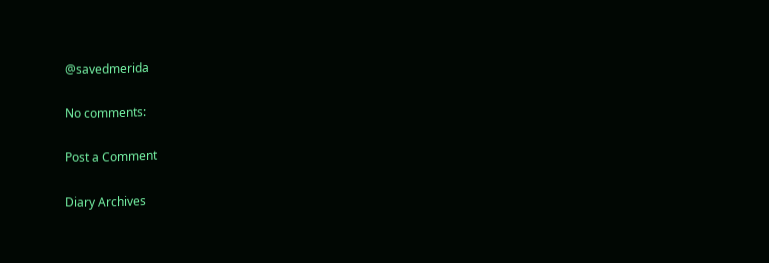@savedmerida

No comments:

Post a Comment

Diary Archives